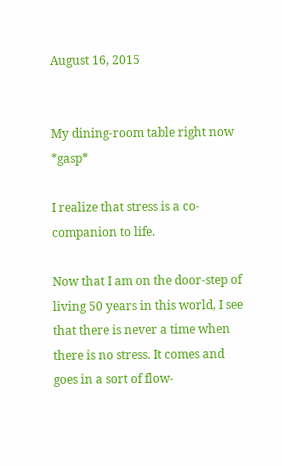August 16, 2015


My dining-room table right now *gasp*

I realize that stress is a co-companion to life.

Now that I am on the door-step of living 50 years in this world, I see that there is never a time when there is no stress. It comes and goes in a sort of flow-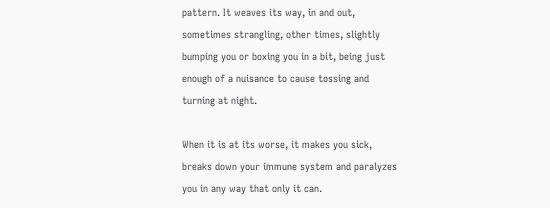pattern. It weaves its way, in and out, sometimes strangling, other times, slightly bumping you or boxing you in a bit, being just enough of a nuisance to cause tossing and turning at night.

When it is at its worse, it makes you sick, breaks down your immune system and paralyzes you in any way that only it can.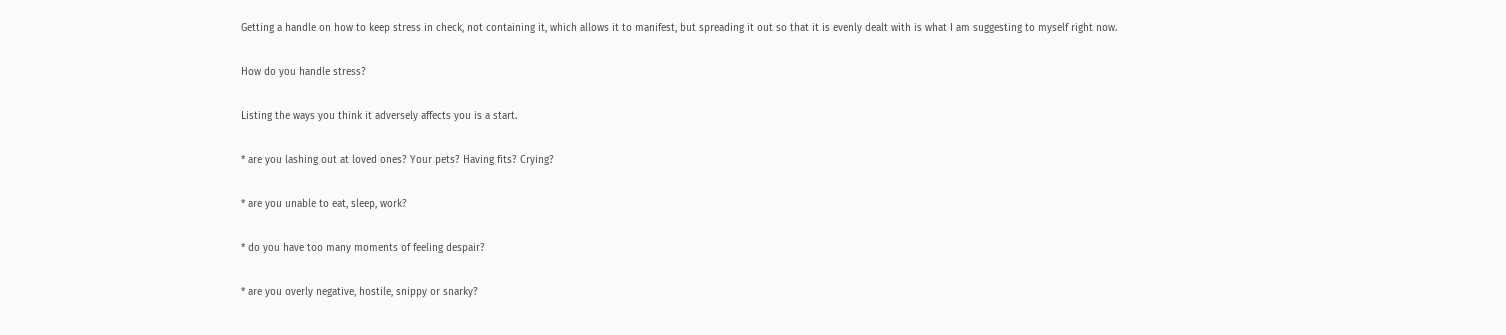Getting a handle on how to keep stress in check, not containing it, which allows it to manifest, but spreading it out so that it is evenly dealt with is what I am suggesting to myself right now.

How do you handle stress?

Listing the ways you think it adversely affects you is a start.

* are you lashing out at loved ones? Your pets? Having fits? Crying?

* are you unable to eat, sleep, work?

* do you have too many moments of feeling despair?

* are you overly negative, hostile, snippy or snarky?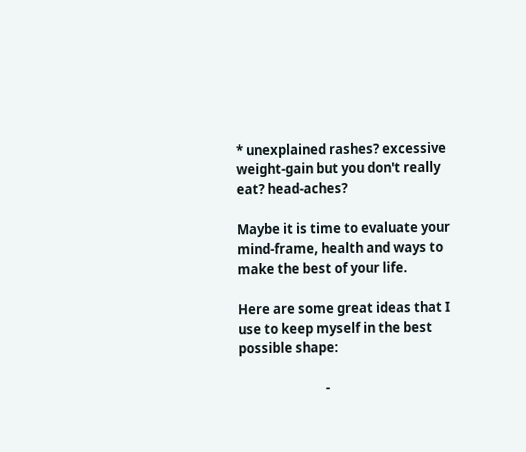* unexplained rashes? excessive weight-gain but you don't really eat? head-aches?

Maybe it is time to evaluate your mind-frame, health and ways to make the best of your life.

Here are some great ideas that I use to keep myself in the best possible shape:

                             -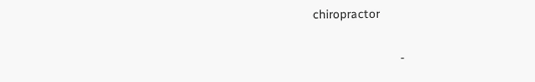chiropractor

                             -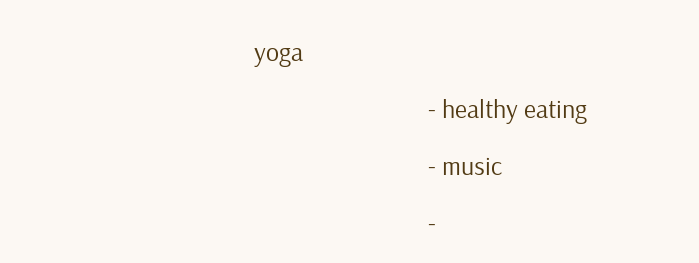yoga

                             - healthy eating

                             - music

                             -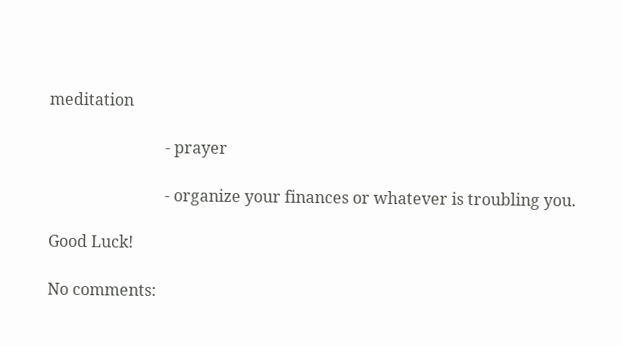meditation

                             - prayer

                             - organize your finances or whatever is troubling you.

Good Luck!

No comments: